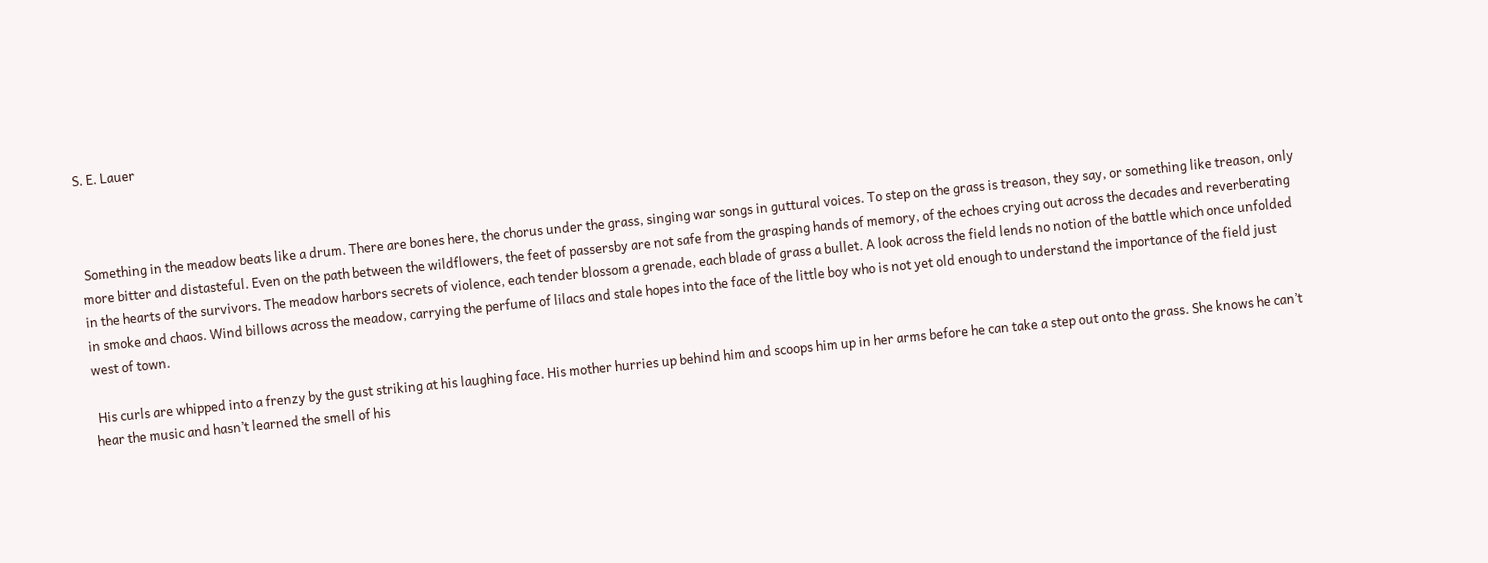S. E. Lauer



 Something in the meadow beats like a drum. There are bones here, the chorus under the grass, singing war songs in guttural voices. To step on the grass is treason, they say, or something like treason, only more bitter and distasteful. Even on the path between the wildflowers, the feet of passersby are not safe from the grasping hands of memory, of the echoes crying out across the decades and reverberating in the hearts of the survivors. The meadow harbors secrets of violence, each tender blossom a grenade, each blade of grass a bullet. A look across the field lends no notion of the battle which once unfolded in smoke and chaos. Wind billows across the meadow, carrying the perfume of lilacs and stale hopes into the face of the little boy who is not yet old enough to understand the importance of the field just west of town.

 His curls are whipped into a frenzy by the gust striking at his laughing face. His mother hurries up behind him and scoops him up in her arms before he can take a step out onto the grass. She knows he can’t hear the music and hasn’t learned the smell of his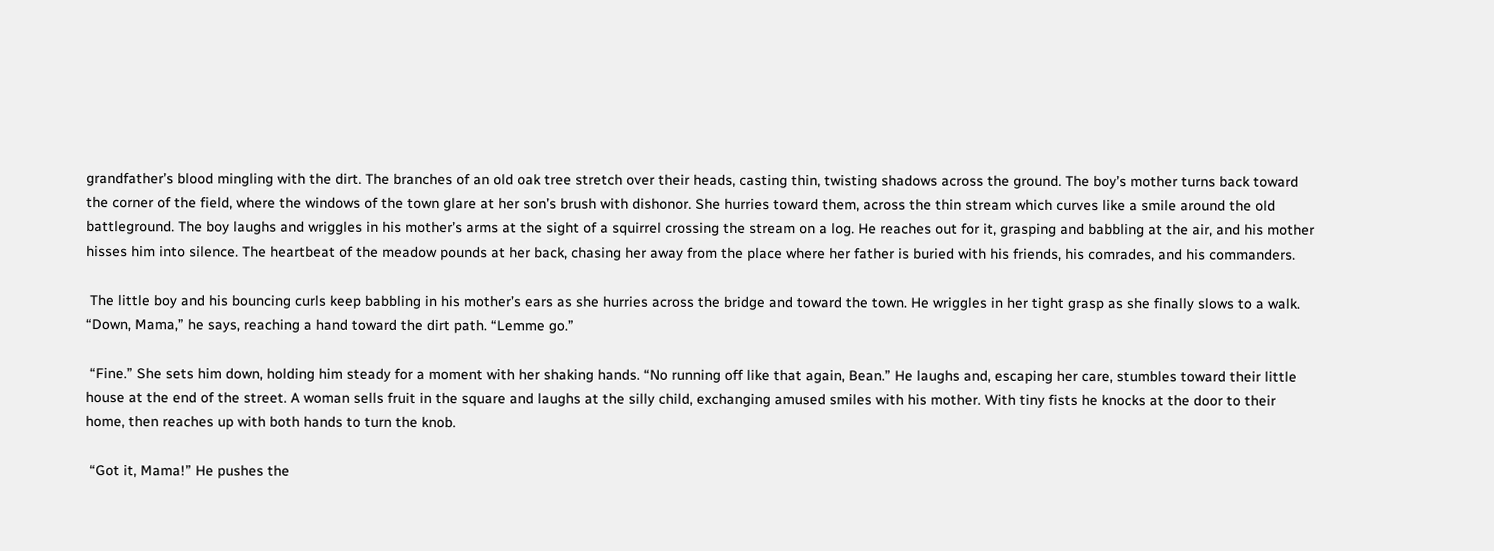grandfather’s blood mingling with the dirt. The branches of an old oak tree stretch over their heads, casting thin, twisting shadows across the ground. The boy’s mother turns back toward the corner of the field, where the windows of the town glare at her son’s brush with dishonor. She hurries toward them, across the thin stream which curves like a smile around the old battleground. The boy laughs and wriggles in his mother’s arms at the sight of a squirrel crossing the stream on a log. He reaches out for it, grasping and babbling at the air, and his mother hisses him into silence. The heartbeat of the meadow pounds at her back, chasing her away from the place where her father is buried with his friends, his comrades, and his commanders.

 The little boy and his bouncing curls keep babbling in his mother’s ears as she hurries across the bridge and toward the town. He wriggles in her tight grasp as she finally slows to a walk. “Down, Mama,” he says, reaching a hand toward the dirt path. “Lemme go.”

 “Fine.” She sets him down, holding him steady for a moment with her shaking hands. “No running off like that again, Bean.” He laughs and, escaping her care, stumbles toward their little house at the end of the street. A woman sells fruit in the square and laughs at the silly child, exchanging amused smiles with his mother. With tiny fists he knocks at the door to their home, then reaches up with both hands to turn the knob.

 “Got it, Mama!” He pushes the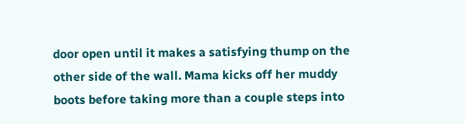door open until it makes a satisfying thump on the other side of the wall. Mama kicks off her muddy boots before taking more than a couple steps into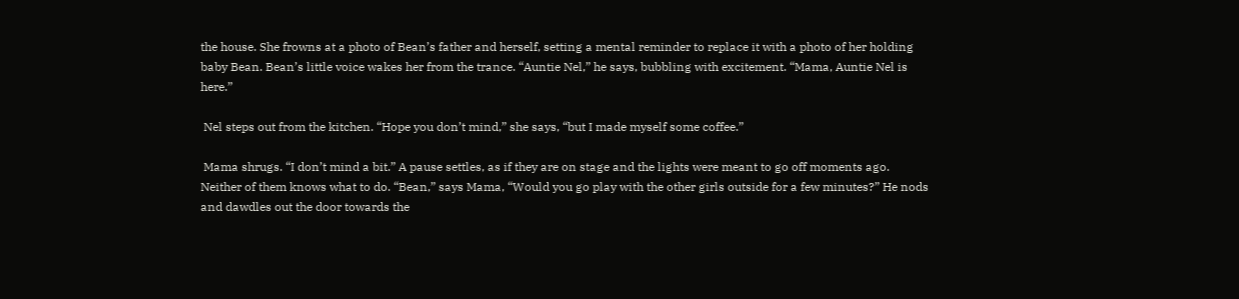the house. She frowns at a photo of Bean’s father and herself, setting a mental reminder to replace it with a photo of her holding baby Bean. Bean’s little voice wakes her from the trance. “Auntie Nel,” he says, bubbling with excitement. “Mama, Auntie Nel is here.”

 Nel steps out from the kitchen. “Hope you don’t mind,” she says, “but I made myself some coffee.”

 Mama shrugs. “I don’t mind a bit.” A pause settles, as if they are on stage and the lights were meant to go off moments ago. Neither of them knows what to do. “Bean,” says Mama, “Would you go play with the other girls outside for a few minutes?” He nods and dawdles out the door towards the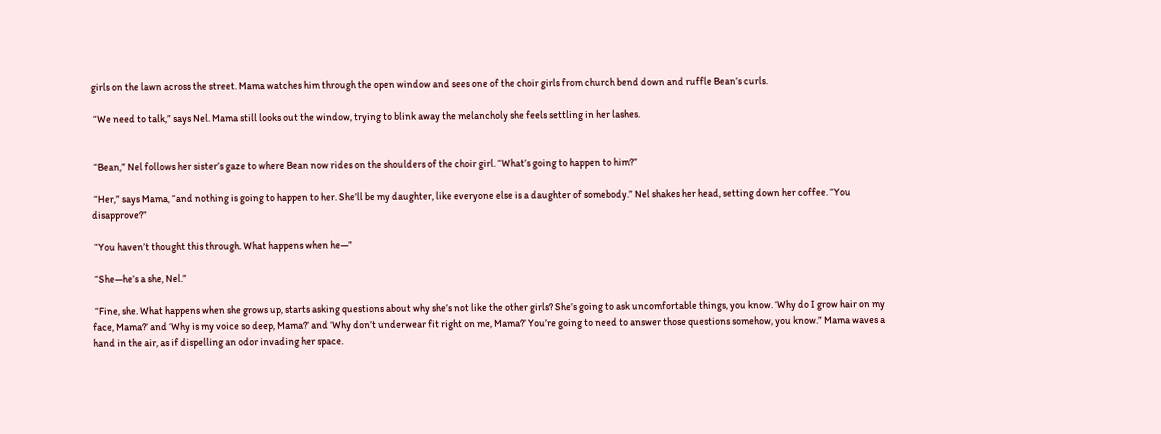girls on the lawn across the street. Mama watches him through the open window and sees one of the choir girls from church bend down and ruffle Bean’s curls.

 “We need to talk,” says Nel. Mama still looks out the window, trying to blink away the melancholy she feels settling in her lashes.


 “Bean,” Nel follows her sister’s gaze to where Bean now rides on the shoulders of the choir girl. “What’s going to happen to him?”

 “Her,” says Mama, “and nothing is going to happen to her. She’ll be my daughter, like everyone else is a daughter of somebody.” Nel shakes her head, setting down her coffee. “You disapprove?”

 “You haven’t thought this through. What happens when he—”

 “She—he’s a she, Nel.”

 “Fine, she. What happens when she grows up, starts asking questions about why she’s not like the other girls? She’s going to ask uncomfortable things, you know. ‘Why do I grow hair on my face, Mama?’ and ‘Why is my voice so deep, Mama?’ and ‘Why don’t underwear fit right on me, Mama?’ You’re going to need to answer those questions somehow, you know.” Mama waves a hand in the air, as if dispelling an odor invading her space.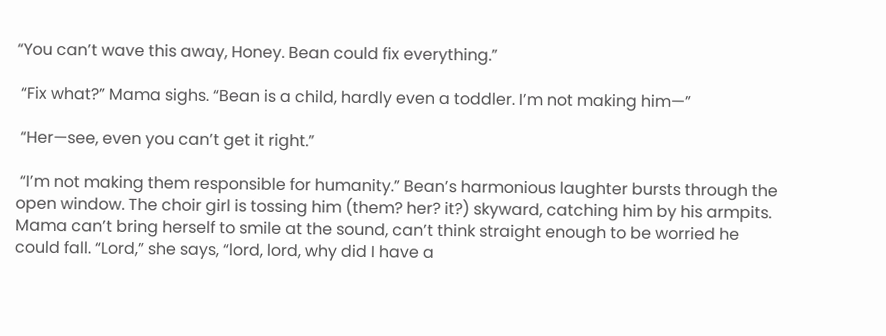“You can’t wave this away, Honey. Bean could fix everything.”

 “Fix what?” Mama sighs. “Bean is a child, hardly even a toddler. I’m not making him—”

 “Her—see, even you can’t get it right.”

 “I’m not making them responsible for humanity.” Bean’s harmonious laughter bursts through the open window. The choir girl is tossing him (them? her? it?) skyward, catching him by his armpits. Mama can’t bring herself to smile at the sound, can’t think straight enough to be worried he could fall. “Lord,” she says, “lord, lord, why did I have a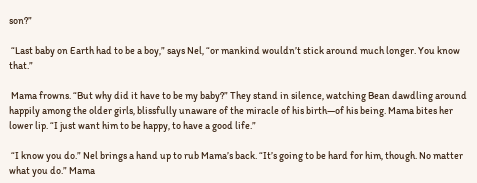son?”

 “Last baby on Earth had to be a boy,” says Nel, “or mankind wouldn’t stick around much longer. You know that.”

 Mama frowns. “But why did it have to be my baby?” They stand in silence, watching Bean dawdling around happily among the older girls, blissfully unaware of the miracle of his birth—of his being. Mama bites her lower lip. “I just want him to be happy, to have a good life.”

 “I know you do.” Nel brings a hand up to rub Mama’s back. “It’s going to be hard for him, though. No matter what you do.” Mama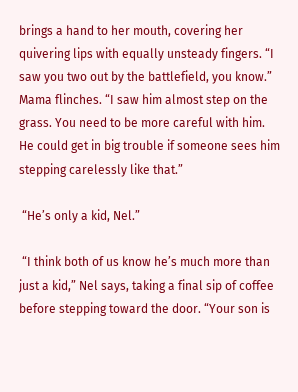brings a hand to her mouth, covering her quivering lips with equally unsteady fingers. “I saw you two out by the battlefield, you know.” Mama flinches. “I saw him almost step on the grass. You need to be more careful with him. He could get in big trouble if someone sees him stepping carelessly like that.”

 “He’s only a kid, Nel.”

 “I think both of us know he’s much more than just a kid,” Nel says, taking a final sip of coffee before stepping toward the door. “Your son is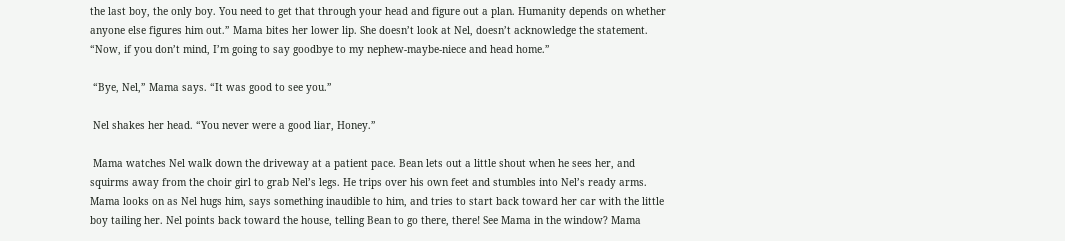the last boy, the only boy. You need to get that through your head and figure out a plan. Humanity depends on whether anyone else figures him out.” Mama bites her lower lip. She doesn’t look at Nel, doesn’t acknowledge the statement. “Now, if you don’t mind, I’m going to say goodbye to my nephew-maybe-niece and head home.”

 “Bye, Nel,” Mama says. “It was good to see you.”

 Nel shakes her head. “You never were a good liar, Honey.”

 Mama watches Nel walk down the driveway at a patient pace. Bean lets out a little shout when he sees her, and squirms away from the choir girl to grab Nel’s legs. He trips over his own feet and stumbles into Nel’s ready arms. Mama looks on as Nel hugs him, says something inaudible to him, and tries to start back toward her car with the little boy tailing her. Nel points back toward the house, telling Bean to go there, there! See Mama in the window? Mama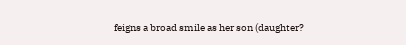feigns a broad smile as her son (daughter?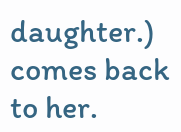daughter.) comes back to her.